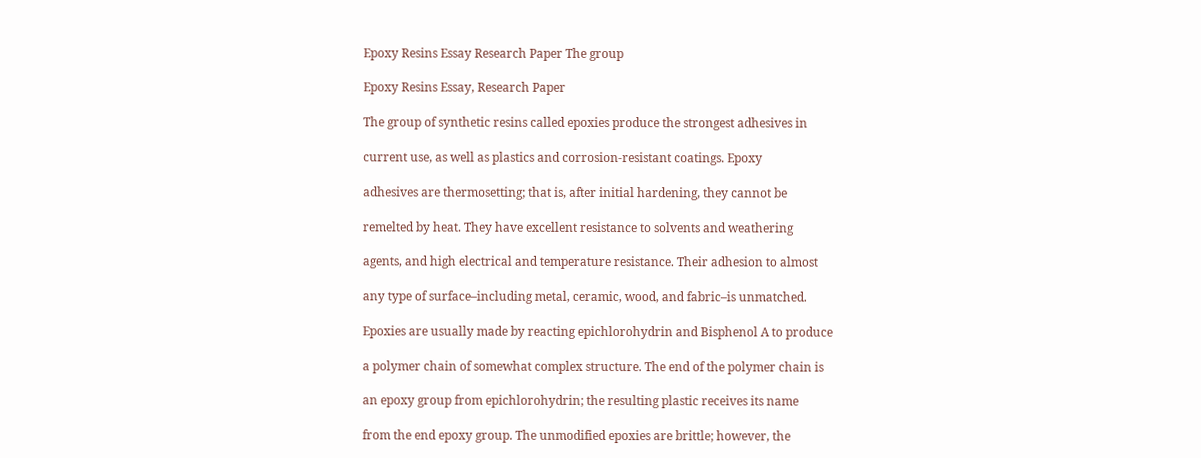Epoxy Resins Essay Research Paper The group

Epoxy Resins Essay, Research Paper

The group of synthetic resins called epoxies produce the strongest adhesives in

current use, as well as plastics and corrosion-resistant coatings. Epoxy

adhesives are thermosetting; that is, after initial hardening, they cannot be

remelted by heat. They have excellent resistance to solvents and weathering

agents, and high electrical and temperature resistance. Their adhesion to almost

any type of surface–including metal, ceramic, wood, and fabric–is unmatched.

Epoxies are usually made by reacting epichlorohydrin and Bisphenol A to produce

a polymer chain of somewhat complex structure. The end of the polymer chain is

an epoxy group from epichlorohydrin; the resulting plastic receives its name

from the end epoxy group. The unmodified epoxies are brittle; however, the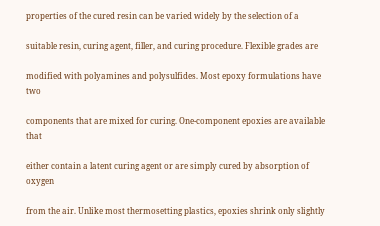properties of the cured resin can be varied widely by the selection of a

suitable resin, curing agent, filler, and curing procedure. Flexible grades are

modified with polyamines and polysulfides. Most epoxy formulations have two

components that are mixed for curing. One-component epoxies are available that

either contain a latent curing agent or are simply cured by absorption of oxygen

from the air. Unlike most thermosetting plastics, epoxies shrink only slightly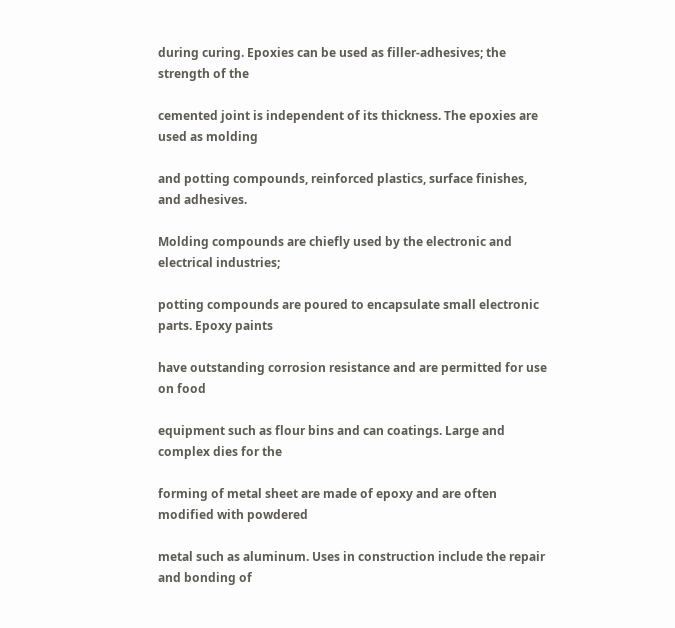during curing. Epoxies can be used as filler-adhesives; the strength of the

cemented joint is independent of its thickness. The epoxies are used as molding

and potting compounds, reinforced plastics, surface finishes, and adhesives.

Molding compounds are chiefly used by the electronic and electrical industries;

potting compounds are poured to encapsulate small electronic parts. Epoxy paints

have outstanding corrosion resistance and are permitted for use on food

equipment such as flour bins and can coatings. Large and complex dies for the

forming of metal sheet are made of epoxy and are often modified with powdered

metal such as aluminum. Uses in construction include the repair and bonding of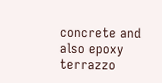concrete and also epoxy terrazzo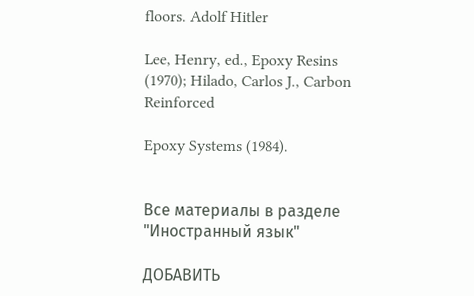floors. Adolf Hitler

Lee, Henry, ed., Epoxy Resins (1970); Hilado, Carlos J., Carbon Reinforced

Epoxy Systems (1984).


Все материалы в разделе "Иностранный язык"

ДОБАВИТЬ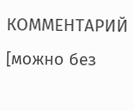КОММЕНТАРИЙ  [можно без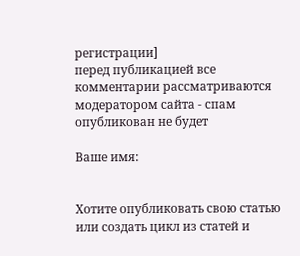регистрации]
перед публикацией все комментарии рассматриваются модератором сайта - спам опубликован не будет

Ваше имя:


Хотите опубликовать свою статью или создать цикл из статей и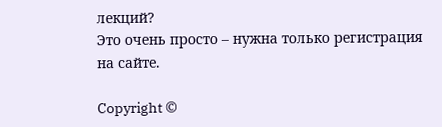лекций?
Это очень просто – нужна только регистрация на сайте.

Copyright ©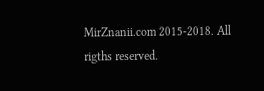MirZnanii.com 2015-2018. All rigths reserved.